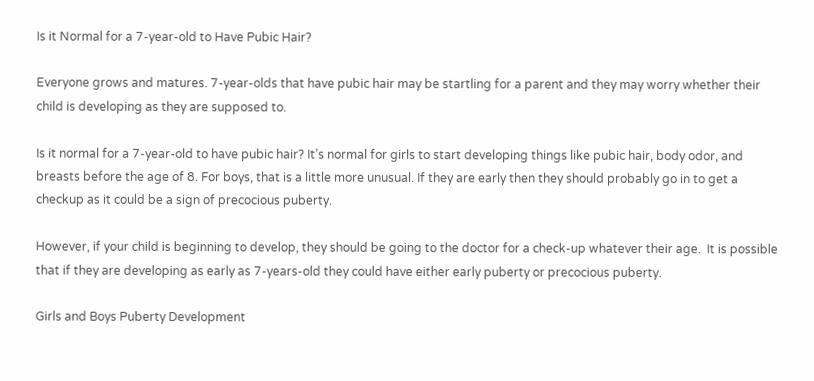Is it Normal for a 7-year-old to Have Pubic Hair?

Everyone grows and matures. 7-year-olds that have pubic hair may be startling for a parent and they may worry whether their child is developing as they are supposed to.

Is it normal for a 7-year-old to have pubic hair? It’s normal for girls to start developing things like pubic hair, body odor, and breasts before the age of 8. For boys, that is a little more unusual. If they are early then they should probably go in to get a checkup as it could be a sign of precocious puberty.

However, if your child is beginning to develop, they should be going to the doctor for a check-up whatever their age.  It is possible that if they are developing as early as 7-years-old they could have either early puberty or precocious puberty.

Girls and Boys Puberty Development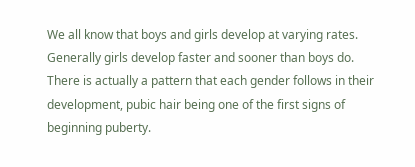We all know that boys and girls develop at varying rates. Generally girls develop faster and sooner than boys do. There is actually a pattern that each gender follows in their development, pubic hair being one of the first signs of beginning puberty.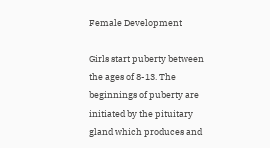Female Development

Girls start puberty between the ages of 8-13. The beginnings of puberty are initiated by the pituitary gland which produces and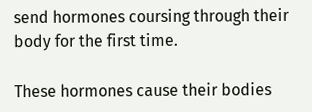send hormones coursing through their body for the first time.

These hormones cause their bodies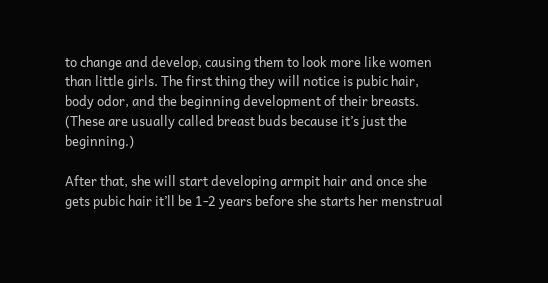to change and develop, causing them to look more like women than little girls. The first thing they will notice is pubic hair, body odor, and the beginning development of their breasts. (These are usually called breast buds because it’s just the beginning.)

After that, she will start developing armpit hair and once she gets pubic hair it’ll be 1-2 years before she starts her menstrual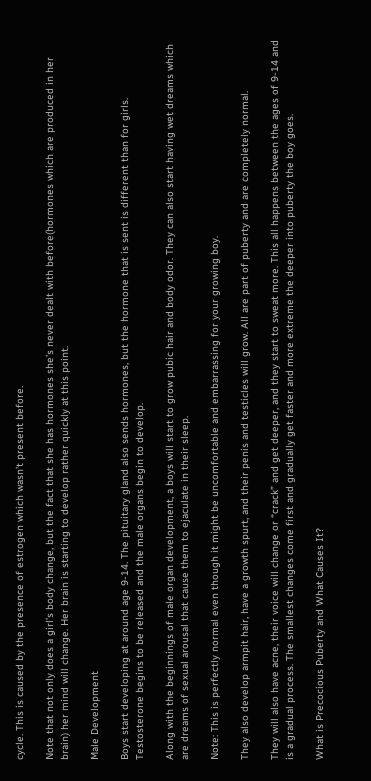cycle. This is caused by the presence of estrogen which wasn’t present before.

Note that not only does a girl’s body change, but the fact that she has hormones she’s never dealt with before(hormones which are produced in her brain) her mind will change. Her brain is starting to develop rather quickly at this point.

Male Development

Boys start developing at around age 9-14. The pituitary gland also sends hormones, but the hormone that is sent is different than for girls. Testosterone begins to be released and the male organs begin to develop.

Along with the beginnings of male organ development, a boys will start to grow pubic hair and body odor. They can also start having wet dreams which are dreams of sexual arousal that cause them to ejaculate in their sleep.

Note: This is perfectly normal even though it might be uncomfortable and embarrassing for your growing boy.

They also develop armpit hair, have a growth spurt, and their penis and testicles will grow. All are part of puberty and are completely normal.

They will also have acne, their voice will change or “crack” and get deeper, and they start to sweat more. This all happens between the ages of 9-14 and is a gradual process. The smallest changes come first and gradually get faster and more extreme the deeper into puberty the boy goes.

What is Precocious Puberty and What Causes It?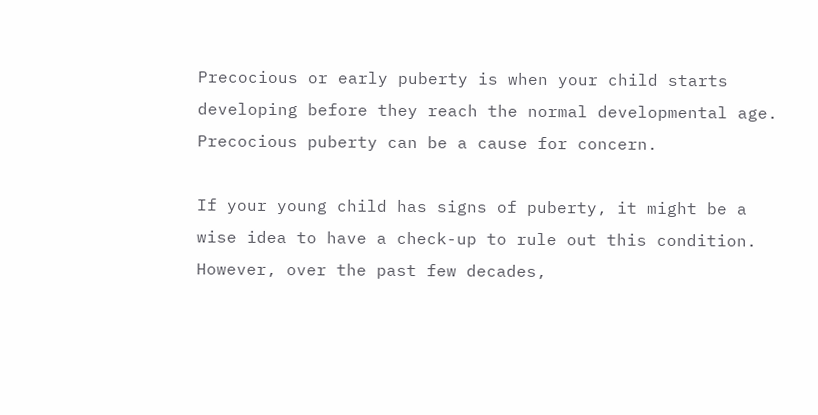Precocious or early puberty is when your child starts developing before they reach the normal developmental age. Precocious puberty can be a cause for concern.

If your young child has signs of puberty, it might be a wise idea to have a check-up to rule out this condition.  However, over the past few decades,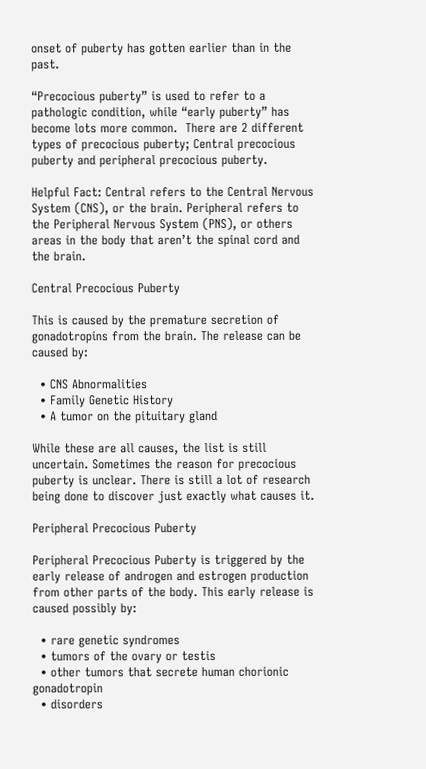onset of puberty has gotten earlier than in the past.

“Precocious puberty” is used to refer to a pathologic condition, while “early puberty” has become lots more common.  There are 2 different types of precocious puberty; Central precocious puberty and peripheral precocious puberty.

Helpful Fact: Central refers to the Central Nervous System (CNS), or the brain. Peripheral refers to the Peripheral Nervous System (PNS), or others areas in the body that aren’t the spinal cord and the brain.

Central Precocious Puberty

This is caused by the premature secretion of gonadotropins from the brain. The release can be caused by:

  • CNS Abnormalities
  • Family Genetic History
  • A tumor on the pituitary gland

While these are all causes, the list is still uncertain. Sometimes the reason for precocious puberty is unclear. There is still a lot of research being done to discover just exactly what causes it.

Peripheral Precocious Puberty

Peripheral Precocious Puberty is triggered by the early release of androgen and estrogen production from other parts of the body. This early release is caused possibly by:

  • rare genetic syndromes
  • tumors of the ovary or testis
  • other tumors that secrete human chorionic gonadotropin
  • disorders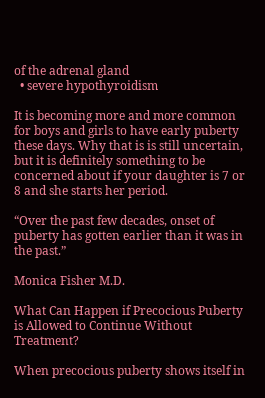of the adrenal gland
  • severe hypothyroidism

It is becoming more and more common for boys and girls to have early puberty these days. Why that is is still uncertain, but it is definitely something to be concerned about if your daughter is 7 or 8 and she starts her period.

“Over the past few decades, onset of puberty has gotten earlier than it was in the past.”

Monica Fisher M.D.

What Can Happen if Precocious Puberty is Allowed to Continue Without Treatment?

When precocious puberty shows itself in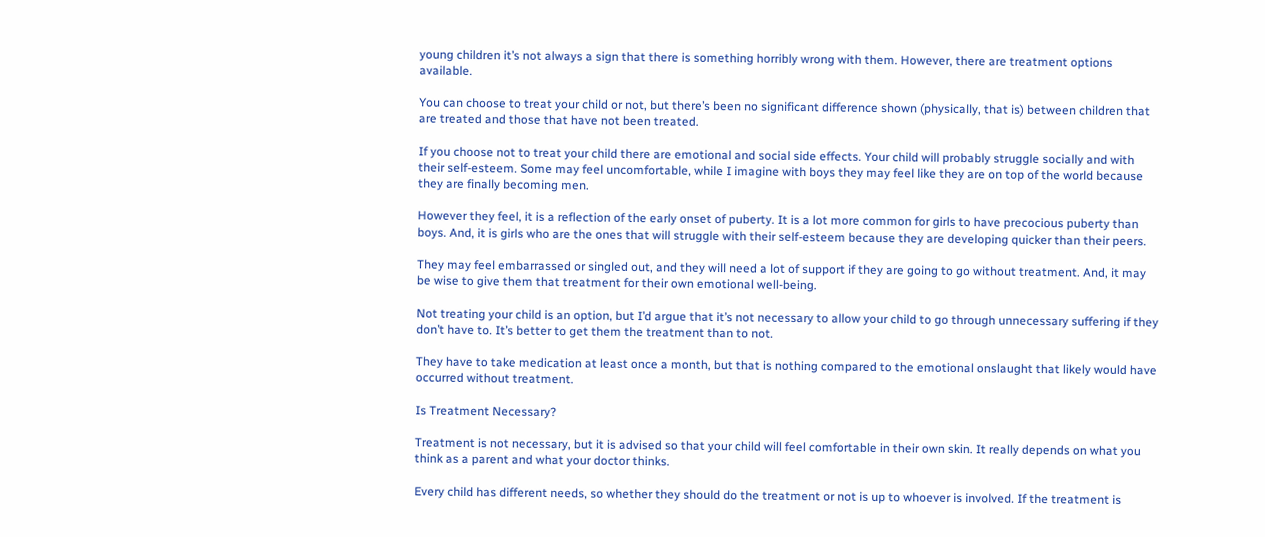young children it’s not always a sign that there is something horribly wrong with them. However, there are treatment options available.

You can choose to treat your child or not, but there’s been no significant difference shown (physically, that is) between children that are treated and those that have not been treated.

If you choose not to treat your child there are emotional and social side effects. Your child will probably struggle socially and with their self-esteem. Some may feel uncomfortable, while I imagine with boys they may feel like they are on top of the world because they are finally becoming men.

However they feel, it is a reflection of the early onset of puberty. It is a lot more common for girls to have precocious puberty than boys. And, it is girls who are the ones that will struggle with their self-esteem because they are developing quicker than their peers.

They may feel embarrassed or singled out, and they will need a lot of support if they are going to go without treatment. And, it may be wise to give them that treatment for their own emotional well-being.

Not treating your child is an option, but I’d argue that it’s not necessary to allow your child to go through unnecessary suffering if they don’t have to. It’s better to get them the treatment than to not.

They have to take medication at least once a month, but that is nothing compared to the emotional onslaught that likely would have occurred without treatment.

Is Treatment Necessary?

Treatment is not necessary, but it is advised so that your child will feel comfortable in their own skin. It really depends on what you think as a parent and what your doctor thinks.

Every child has different needs, so whether they should do the treatment or not is up to whoever is involved. If the treatment is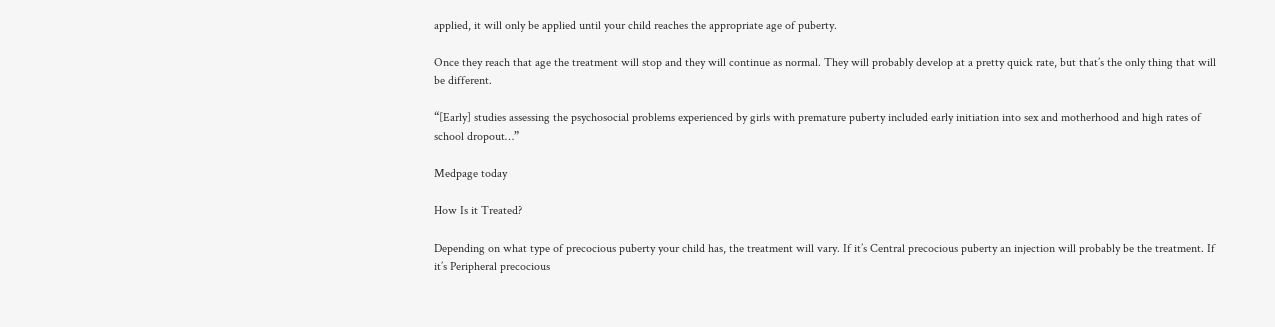applied, it will only be applied until your child reaches the appropriate age of puberty.

Once they reach that age the treatment will stop and they will continue as normal. They will probably develop at a pretty quick rate, but that’s the only thing that will be different.

“[Early] studies assessing the psychosocial problems experienced by girls with premature puberty included early initiation into sex and motherhood and high rates of school dropout…”

Medpage today

How Is it Treated?

Depending on what type of precocious puberty your child has, the treatment will vary. If it’s Central precocious puberty an injection will probably be the treatment. If it’s Peripheral precocious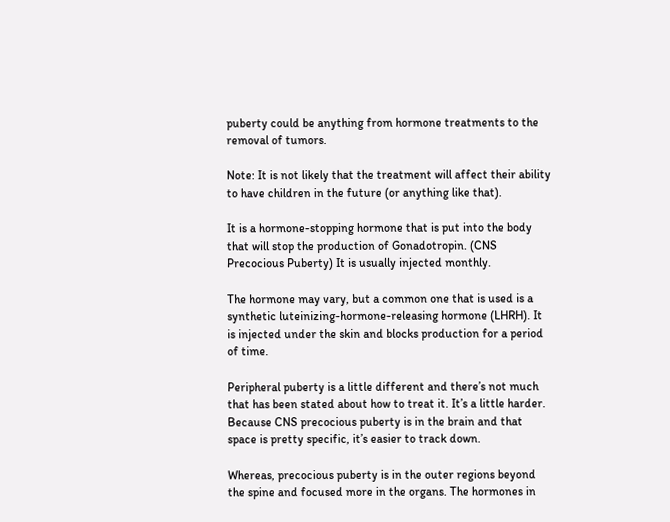puberty could be anything from hormone treatments to the removal of tumors.

Note: It is not likely that the treatment will affect their ability to have children in the future (or anything like that).

It is a hormone-stopping hormone that is put into the body that will stop the production of Gonadotropin. (CNS Precocious Puberty) It is usually injected monthly.

The hormone may vary, but a common one that is used is a synthetic luteinizing-hormone-releasing hormone (LHRH). It is injected under the skin and blocks production for a period of time.

Peripheral puberty is a little different and there’s not much that has been stated about how to treat it. It’s a little harder. Because CNS precocious puberty is in the brain and that space is pretty specific, it’s easier to track down.

Whereas, precocious puberty is in the outer regions beyond the spine and focused more in the organs. The hormones in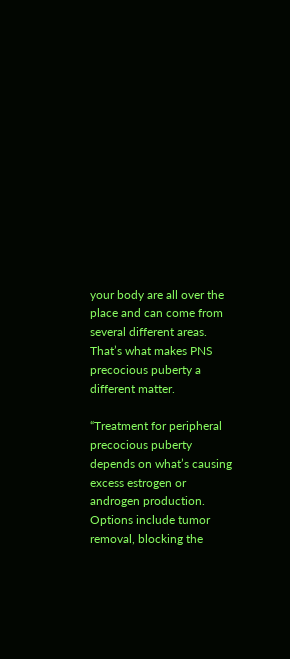your body are all over the place and can come from several different areas. That’s what makes PNS precocious puberty a different matter.

“Treatment for peripheral precocious puberty depends on what’s causing excess estrogen or androgen production. Options include tumor removal, blocking the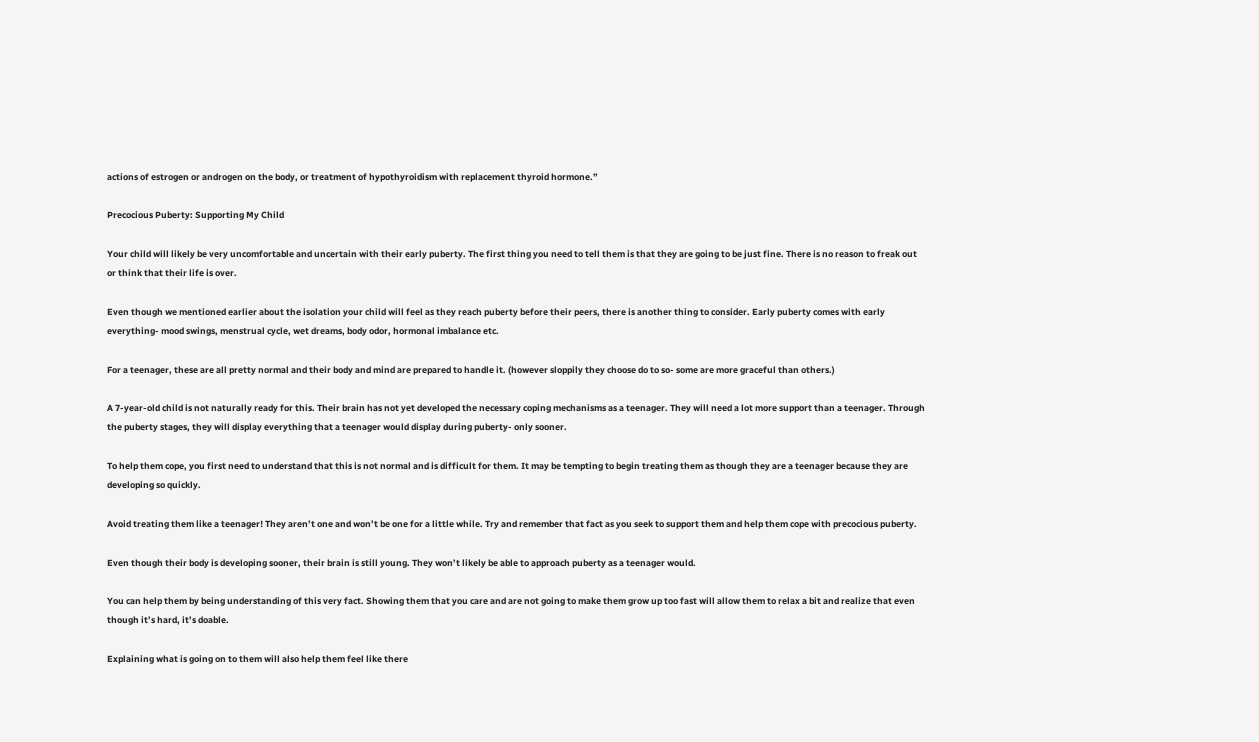actions of estrogen or androgen on the body, or treatment of hypothyroidism with replacement thyroid hormone.”

Precocious Puberty: Supporting My Child

Your child will likely be very uncomfortable and uncertain with their early puberty. The first thing you need to tell them is that they are going to be just fine. There is no reason to freak out or think that their life is over.

Even though we mentioned earlier about the isolation your child will feel as they reach puberty before their peers, there is another thing to consider. Early puberty comes with early everything- mood swings, menstrual cycle, wet dreams, body odor, hormonal imbalance etc.

For a teenager, these are all pretty normal and their body and mind are prepared to handle it. (however sloppily they choose do to so- some are more graceful than others.)

A 7-year-old child is not naturally ready for this. Their brain has not yet developed the necessary coping mechanisms as a teenager. They will need a lot more support than a teenager. Through the puberty stages, they will display everything that a teenager would display during puberty- only sooner.

To help them cope, you first need to understand that this is not normal and is difficult for them. It may be tempting to begin treating them as though they are a teenager because they are developing so quickly.

Avoid treating them like a teenager! They aren’t one and won’t be one for a little while. Try and remember that fact as you seek to support them and help them cope with precocious puberty.

Even though their body is developing sooner, their brain is still young. They won’t likely be able to approach puberty as a teenager would.

You can help them by being understanding of this very fact. Showing them that you care and are not going to make them grow up too fast will allow them to relax a bit and realize that even though it’s hard, it’s doable.

Explaining what is going on to them will also help them feel like there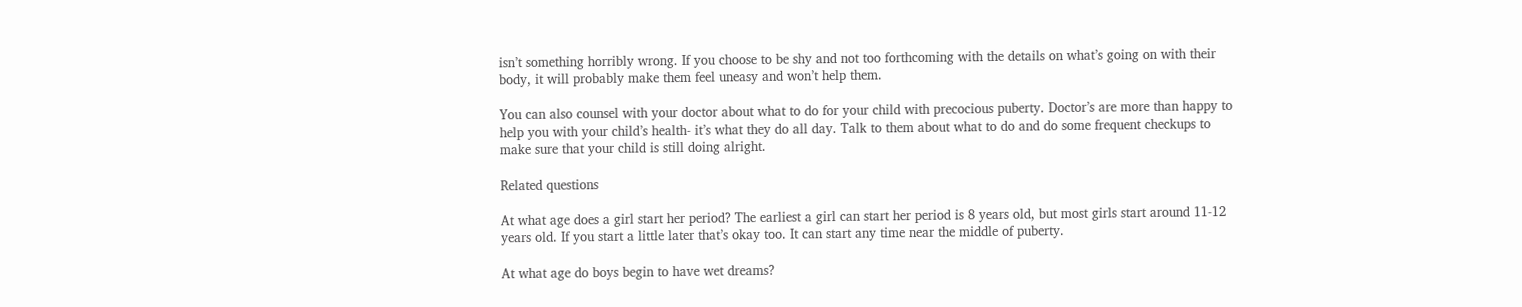isn’t something horribly wrong. If you choose to be shy and not too forthcoming with the details on what’s going on with their body, it will probably make them feel uneasy and won’t help them.

You can also counsel with your doctor about what to do for your child with precocious puberty. Doctor’s are more than happy to help you with your child’s health- it’s what they do all day. Talk to them about what to do and do some frequent checkups to make sure that your child is still doing alright.

Related questions

At what age does a girl start her period? The earliest a girl can start her period is 8 years old, but most girls start around 11-12 years old. If you start a little later that’s okay too. It can start any time near the middle of puberty.

At what age do boys begin to have wet dreams?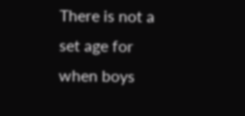There is not a set age for when boys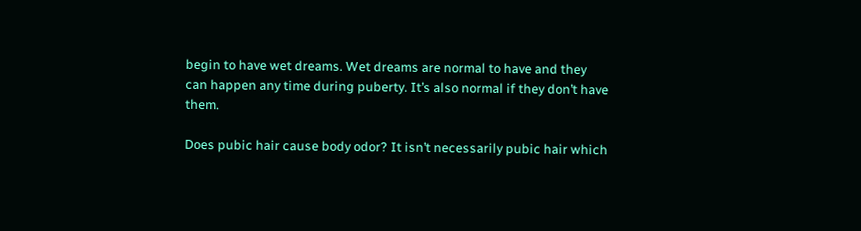begin to have wet dreams. Wet dreams are normal to have and they can happen any time during puberty. It’s also normal if they don’t have them.

Does pubic hair cause body odor? It isn’t necessarily pubic hair which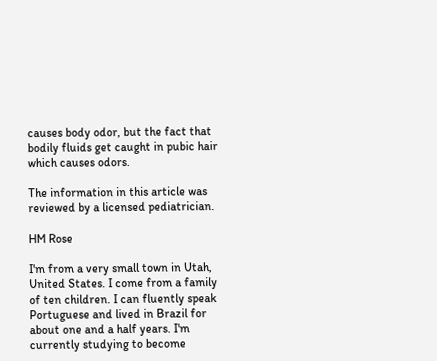causes body odor, but the fact that bodily fluids get caught in pubic hair which causes odors.

The information in this article was reviewed by a licensed pediatrician.

HM Rose

I'm from a very small town in Utah, United States. I come from a family of ten children. I can fluently speak Portuguese and lived in Brazil for about one and a half years. I'm currently studying to become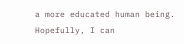a more educated human being. Hopefully, I can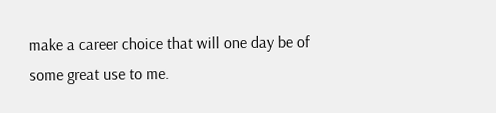make a career choice that will one day be of some great use to me.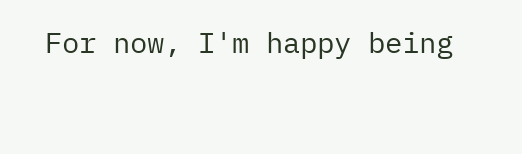For now, I'm happy being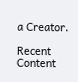a Creator.

Recent Content